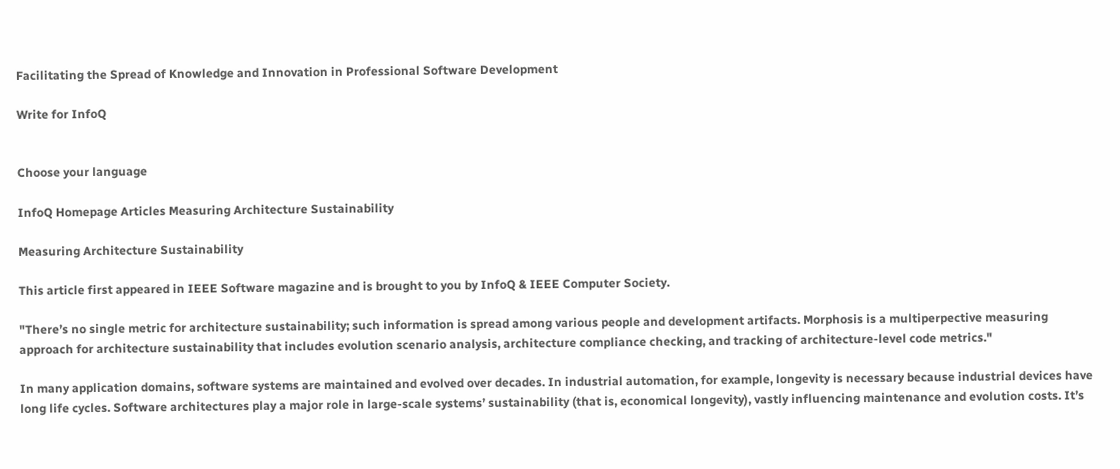Facilitating the Spread of Knowledge and Innovation in Professional Software Development

Write for InfoQ


Choose your language

InfoQ Homepage Articles Measuring Architecture Sustainability

Measuring Architecture Sustainability

This article first appeared in IEEE Software magazine and is brought to you by InfoQ & IEEE Computer Society.

"There’s no single metric for architecture sustainability; such information is spread among various people and development artifacts. Morphosis is a multiperpective measuring approach for architecture sustainability that includes evolution scenario analysis, architecture compliance checking, and tracking of architecture-level code metrics."

In many application domains, software systems are maintained and evolved over decades. In industrial automation, for example, longevity is necessary because industrial devices have long life cycles. Software architectures play a major role in large-scale systems’ sustainability (that is, economical longevity), vastly influencing maintenance and evolution costs. It’s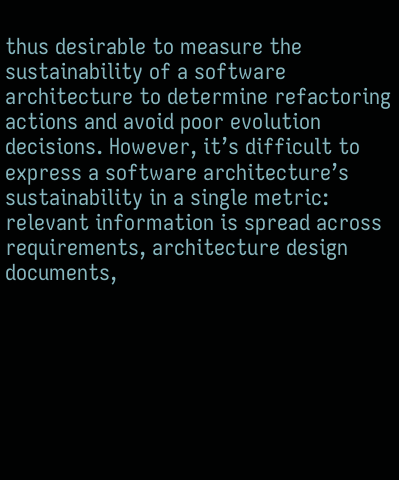thus desirable to measure the sustainability of a software architecture to determine refactoring actions and avoid poor evolution decisions. However, it’s difficult to express a software architecture’s sustainability in a single metric: relevant information is spread across requirements, architecture design documents,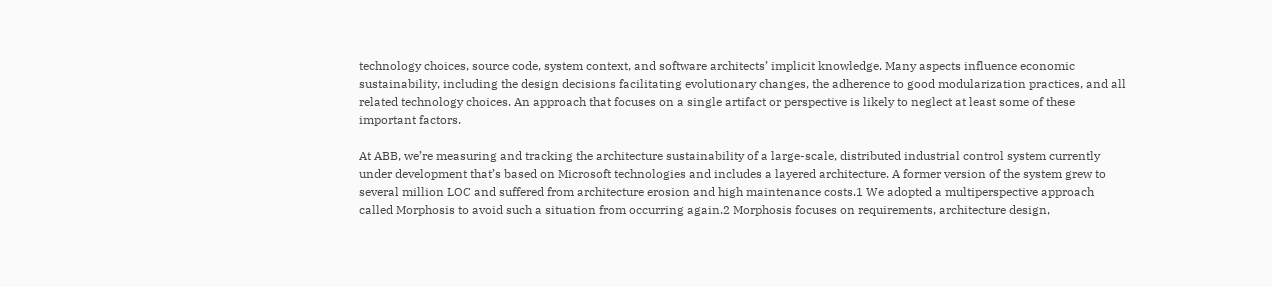technology choices, source code, system context, and software architects’ implicit knowledge. Many aspects influence economic sustainability, including the design decisions facilitating evolutionary changes, the adherence to good modularization practices, and all related technology choices. An approach that focuses on a single artifact or perspective is likely to neglect at least some of these important factors.

At ABB, we’re measuring and tracking the architecture sustainability of a large-scale, distributed industrial control system currently under development that’s based on Microsoft technologies and includes a layered architecture. A former version of the system grew to several million LOC and suffered from architecture erosion and high maintenance costs.1 We adopted a multiperspective approach called Morphosis to avoid such a situation from occurring again.2 Morphosis focuses on requirements, architecture design,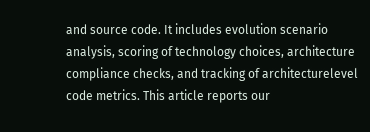and source code. It includes evolution scenario analysis, scoring of technology choices, architecture compliance checks, and tracking of architecturelevel code metrics. This article reports our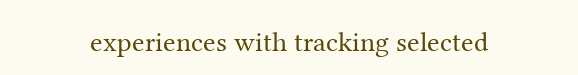experiences with tracking selected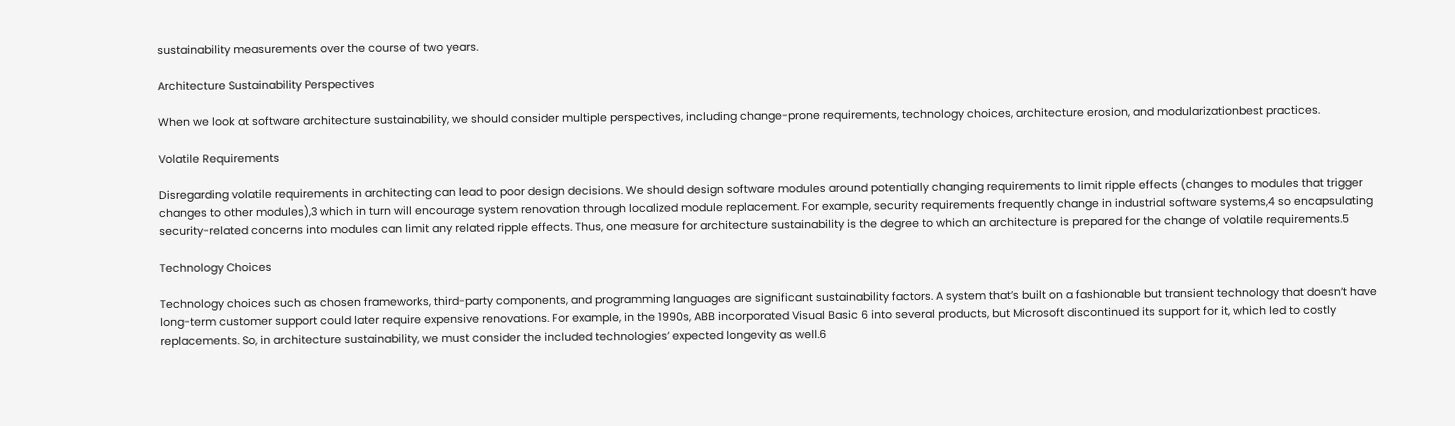sustainability measurements over the course of two years.

Architecture Sustainability Perspectives

When we look at software architecture sustainability, we should consider multiple perspectives, including change-prone requirements, technology choices, architecture erosion, and modularizationbest practices.

Volatile Requirements

Disregarding volatile requirements in architecting can lead to poor design decisions. We should design software modules around potentially changing requirements to limit ripple effects (changes to modules that trigger changes to other modules),3 which in turn will encourage system renovation through localized module replacement. For example, security requirements frequently change in industrial software systems,4 so encapsulating security-related concerns into modules can limit any related ripple effects. Thus, one measure for architecture sustainability is the degree to which an architecture is prepared for the change of volatile requirements.5

Technology Choices

Technology choices such as chosen frameworks, third-party components, and programming languages are significant sustainability factors. A system that’s built on a fashionable but transient technology that doesn’t have long-term customer support could later require expensive renovations. For example, in the 1990s, ABB incorporated Visual Basic 6 into several products, but Microsoft discontinued its support for it, which led to costly replacements. So, in architecture sustainability, we must consider the included technologies’ expected longevity as well.6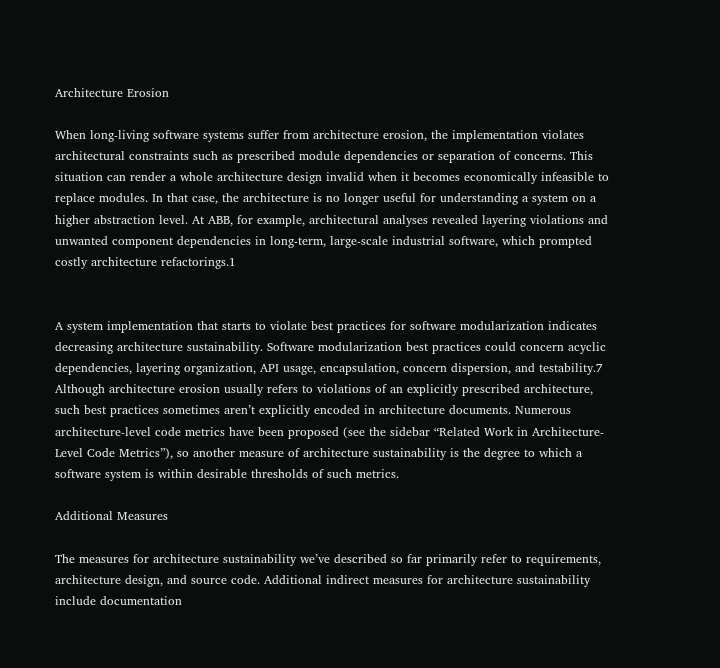Architecture Erosion

When long-living software systems suffer from architecture erosion, the implementation violates architectural constraints such as prescribed module dependencies or separation of concerns. This situation can render a whole architecture design invalid when it becomes economically infeasible to replace modules. In that case, the architecture is no longer useful for understanding a system on a higher abstraction level. At ABB, for example, architectural analyses revealed layering violations and unwanted component dependencies in long-term, large-scale industrial software, which prompted costly architecture refactorings.1


A system implementation that starts to violate best practices for software modularization indicates decreasing architecture sustainability. Software modularization best practices could concern acyclic dependencies, layering organization, API usage, encapsulation, concern dispersion, and testability.7 Although architecture erosion usually refers to violations of an explicitly prescribed architecture, such best practices sometimes aren’t explicitly encoded in architecture documents. Numerous architecture-level code metrics have been proposed (see the sidebar “Related Work in Architecture-Level Code Metrics”), so another measure of architecture sustainability is the degree to which a software system is within desirable thresholds of such metrics.

Additional Measures

The measures for architecture sustainability we’ve described so far primarily refer to requirements, architecture design, and source code. Additional indirect measures for architecture sustainability include documentation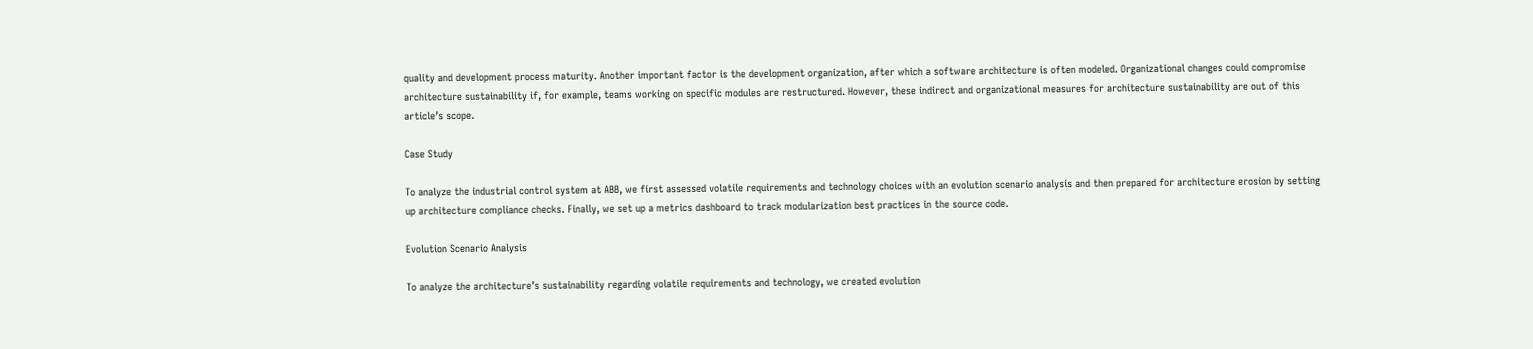quality and development process maturity. Another important factor is the development organization, after which a software architecture is often modeled. Organizational changes could compromise architecture sustainability if, for example, teams working on specific modules are restructured. However, these indirect and organizational measures for architecture sustainability are out of this article’s scope.

Case Study

To analyze the industrial control system at ABB, we first assessed volatile requirements and technology choices with an evolution scenario analysis and then prepared for architecture erosion by setting up architecture compliance checks. Finally, we set up a metrics dashboard to track modularization best practices in the source code.

Evolution Scenario Analysis

To analyze the architecture’s sustainability regarding volatile requirements and technology, we created evolution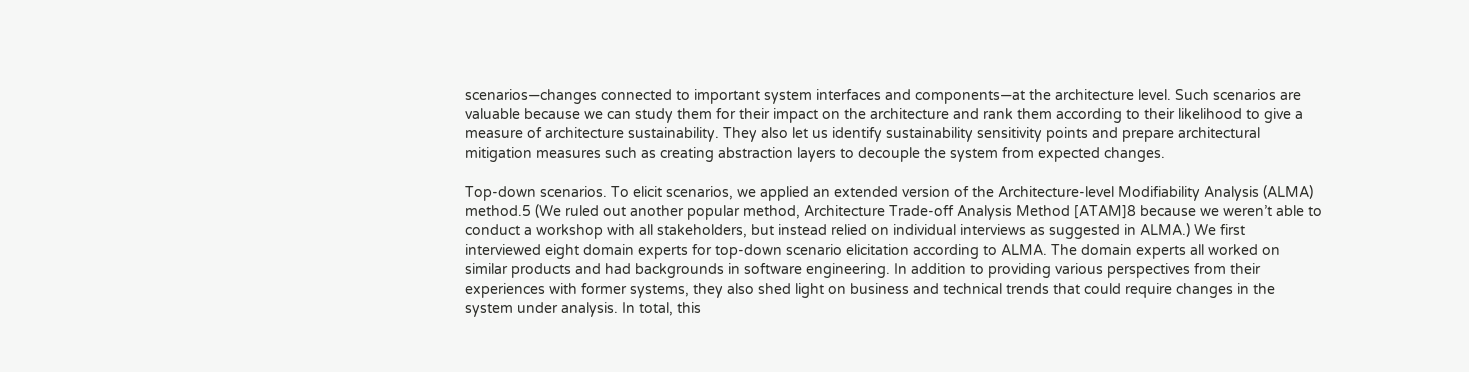scenarios—changes connected to important system interfaces and components—at the architecture level. Such scenarios are valuable because we can study them for their impact on the architecture and rank them according to their likelihood to give a measure of architecture sustainability. They also let us identify sustainability sensitivity points and prepare architectural mitigation measures such as creating abstraction layers to decouple the system from expected changes.

Top-down scenarios. To elicit scenarios, we applied an extended version of the Architecture-level Modifiability Analysis (ALMA) method.5 (We ruled out another popular method, Architecture Trade-off Analysis Method [ATAM]8 because we weren’t able to conduct a workshop with all stakeholders, but instead relied on individual interviews as suggested in ALMA.) We first interviewed eight domain experts for top-down scenario elicitation according to ALMA. The domain experts all worked on similar products and had backgrounds in software engineering. In addition to providing various perspectives from their experiences with former systems, they also shed light on business and technical trends that could require changes in the system under analysis. In total, this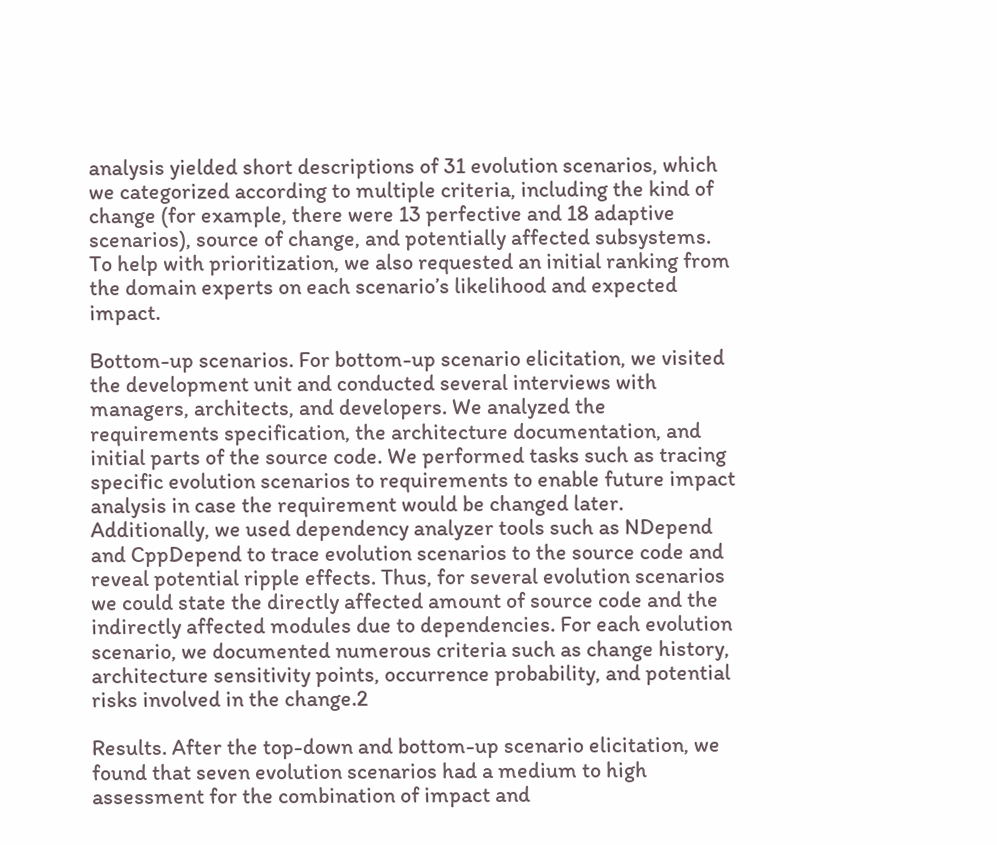analysis yielded short descriptions of 31 evolution scenarios, which we categorized according to multiple criteria, including the kind of change (for example, there were 13 perfective and 18 adaptive scenarios), source of change, and potentially affected subsystems. To help with prioritization, we also requested an initial ranking from the domain experts on each scenario’s likelihood and expected impact.

Bottom-up scenarios. For bottom-up scenario elicitation, we visited the development unit and conducted several interviews with managers, architects, and developers. We analyzed the requirements specification, the architecture documentation, and initial parts of the source code. We performed tasks such as tracing specific evolution scenarios to requirements to enable future impact analysis in case the requirement would be changed later. Additionally, we used dependency analyzer tools such as NDepend and CppDepend to trace evolution scenarios to the source code and reveal potential ripple effects. Thus, for several evolution scenarios we could state the directly affected amount of source code and the indirectly affected modules due to dependencies. For each evolution scenario, we documented numerous criteria such as change history, architecture sensitivity points, occurrence probability, and potential risks involved in the change.2

Results. After the top-down and bottom-up scenario elicitation, we found that seven evolution scenarios had a medium to high assessment for the combination of impact and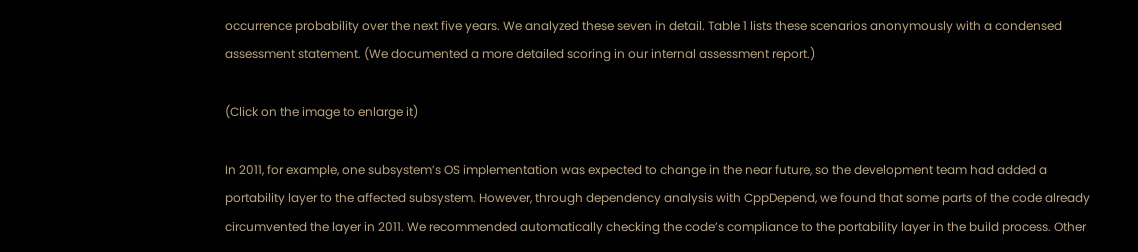occurrence probability over the next five years. We analyzed these seven in detail. Table 1 lists these scenarios anonymously with a condensed assessment statement. (We documented a more detailed scoring in our internal assessment report.)

(Click on the image to enlarge it)

In 2011, for example, one subsystem’s OS implementation was expected to change in the near future, so the development team had added a portability layer to the affected subsystem. However, through dependency analysis with CppDepend, we found that some parts of the code already circumvented the layer in 2011. We recommended automatically checking the code’s compliance to the portability layer in the build process. Other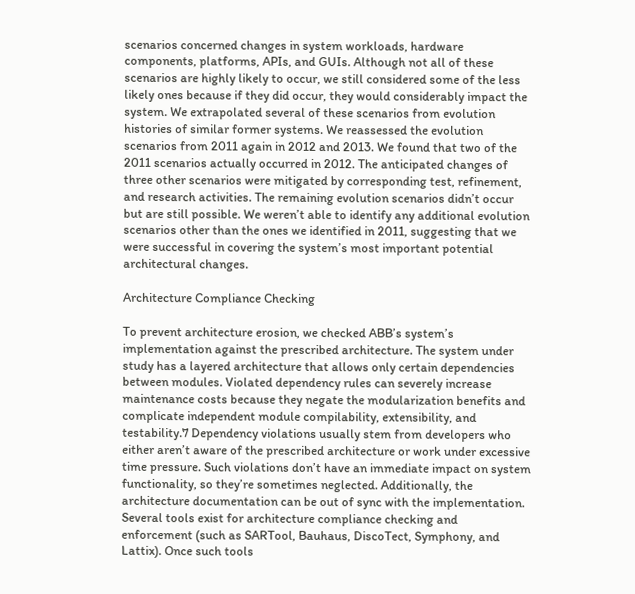scenarios concerned changes in system workloads, hardware components, platforms, APIs, and GUIs. Although not all of these scenarios are highly likely to occur, we still considered some of the less likely ones because if they did occur, they would considerably impact the system. We extrapolated several of these scenarios from evolution histories of similar former systems. We reassessed the evolution scenarios from 2011 again in 2012 and 2013. We found that two of the 2011 scenarios actually occurred in 2012. The anticipated changes of three other scenarios were mitigated by corresponding test, refinement, and research activities. The remaining evolution scenarios didn’t occur but are still possible. We weren’t able to identify any additional evolution scenarios other than the ones we identified in 2011, suggesting that we were successful in covering the system’s most important potential architectural changes.

Architecture Compliance Checking

To prevent architecture erosion, we checked ABB’s system’s implementation against the prescribed architecture. The system under study has a layered architecture that allows only certain dependencies between modules. Violated dependency rules can severely increase maintenance costs because they negate the modularization benefits and complicate independent module compilability, extensibility, and testability.7 Dependency violations usually stem from developers who either aren’t aware of the prescribed architecture or work under excessive time pressure. Such violations don’t have an immediate impact on system functionality, so they’re sometimes neglected. Additionally, the architecture documentation can be out of sync with the implementation. Several tools exist for architecture compliance checking and enforcement (such as SARTool, Bauhaus, DiscoTect, Symphony, and Lattix). Once such tools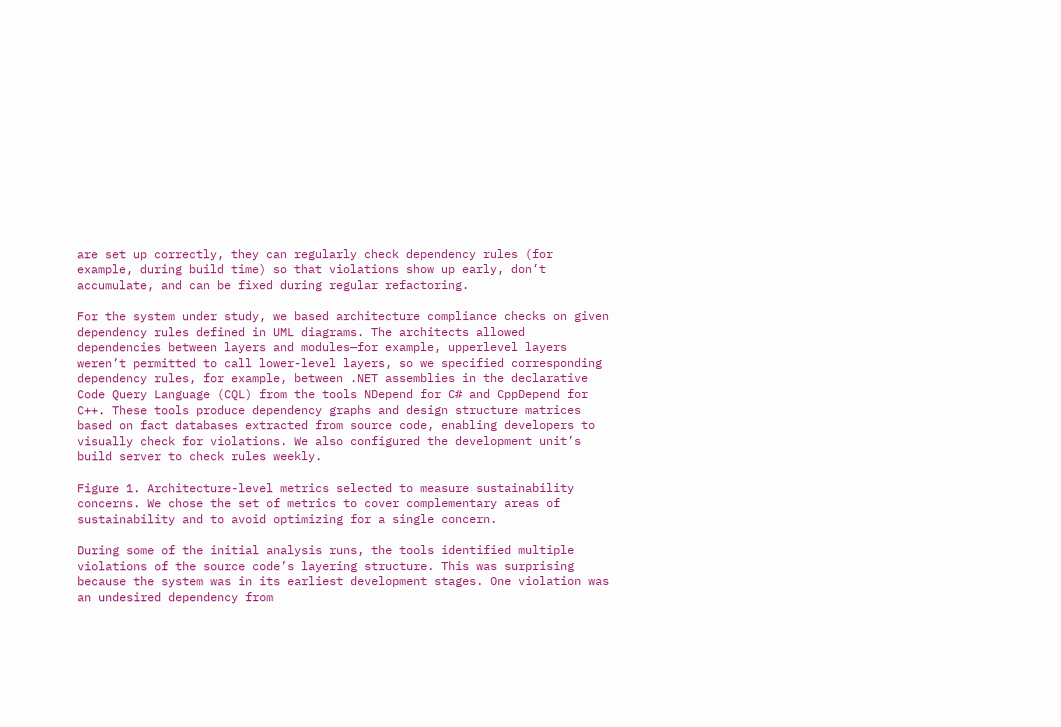are set up correctly, they can regularly check dependency rules (for example, during build time) so that violations show up early, don’t accumulate, and can be fixed during regular refactoring.

For the system under study, we based architecture compliance checks on given dependency rules defined in UML diagrams. The architects allowed dependencies between layers and modules—for example, upperlevel layers weren’t permitted to call lower-level layers, so we specified corresponding dependency rules, for example, between .NET assemblies in the declarative Code Query Language (CQL) from the tools NDepend for C# and CppDepend for C++. These tools produce dependency graphs and design structure matrices based on fact databases extracted from source code, enabling developers to visually check for violations. We also configured the development unit’s build server to check rules weekly.

Figure 1. Architecture-level metrics selected to measure sustainability concerns. We chose the set of metrics to cover complementary areas of sustainability and to avoid optimizing for a single concern.

During some of the initial analysis runs, the tools identified multiple violations of the source code’s layering structure. This was surprising because the system was in its earliest development stages. One violation was an undesired dependency from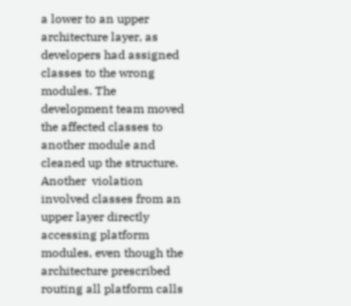a lower to an upper architecture layer, as developers had assigned classes to the wrong modules. The development team moved the affected classes to another module and cleaned up the structure. Another  violation involved classes from an upper layer directly accessing platform modules, even though the architecture prescribed routing all platform calls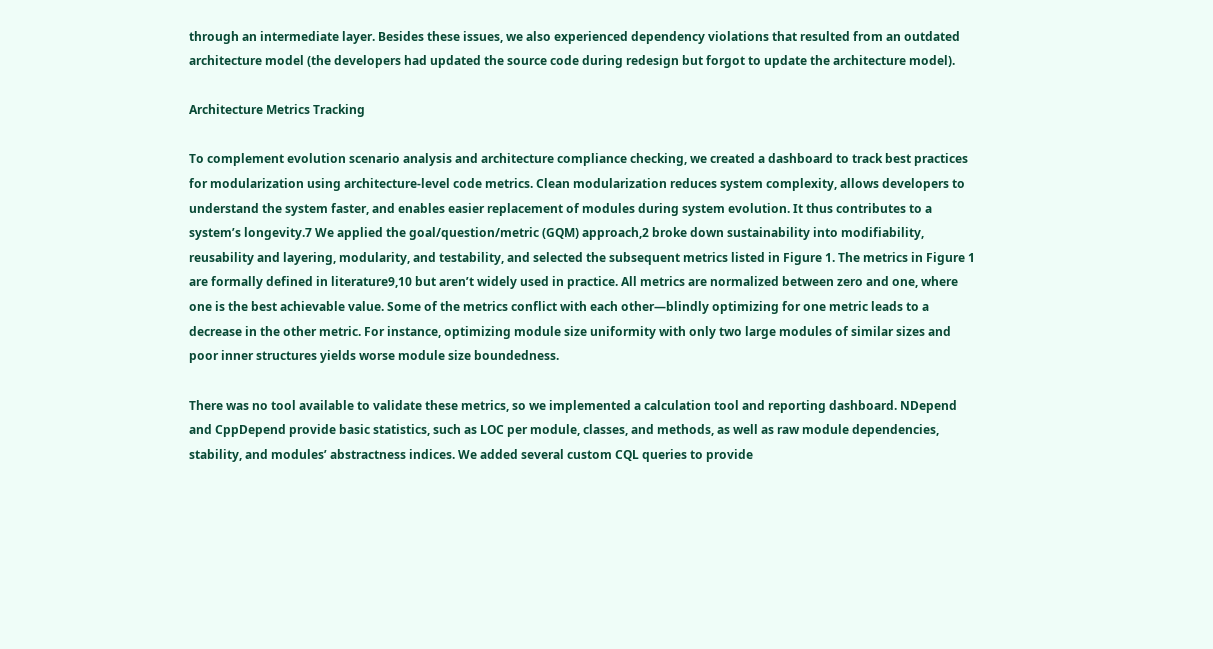through an intermediate layer. Besides these issues, we also experienced dependency violations that resulted from an outdated architecture model (the developers had updated the source code during redesign but forgot to update the architecture model).

Architecture Metrics Tracking

To complement evolution scenario analysis and architecture compliance checking, we created a dashboard to track best practices for modularization using architecture-level code metrics. Clean modularization reduces system complexity, allows developers to understand the system faster, and enables easier replacement of modules during system evolution. It thus contributes to a system’s longevity.7 We applied the goal/question/metric (GQM) approach,2 broke down sustainability into modifiability, reusability and layering, modularity, and testability, and selected the subsequent metrics listed in Figure 1. The metrics in Figure 1 are formally defined in literature9,10 but aren’t widely used in practice. All metrics are normalized between zero and one, where one is the best achievable value. Some of the metrics conflict with each other—blindly optimizing for one metric leads to a decrease in the other metric. For instance, optimizing module size uniformity with only two large modules of similar sizes and poor inner structures yields worse module size boundedness.

There was no tool available to validate these metrics, so we implemented a calculation tool and reporting dashboard. NDepend and CppDepend provide basic statistics, such as LOC per module, classes, and methods, as well as raw module dependencies, stability, and modules’ abstractness indices. We added several custom CQL queries to provide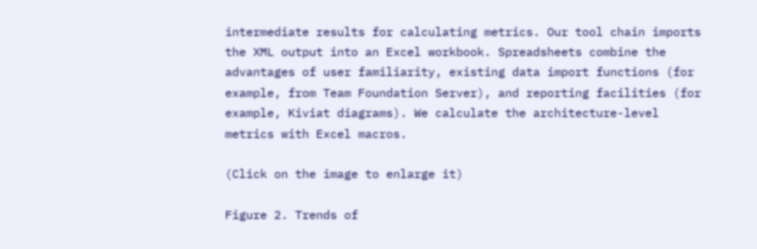intermediate results for calculating metrics. Our tool chain imports the XML output into an Excel workbook. Spreadsheets combine the advantages of user familiarity, existing data import functions (for example, from Team Foundation Server), and reporting facilities (for example, Kiviat diagrams). We calculate the architecture-level metrics with Excel macros.

(Click on the image to enlarge it)

Figure 2. Trends of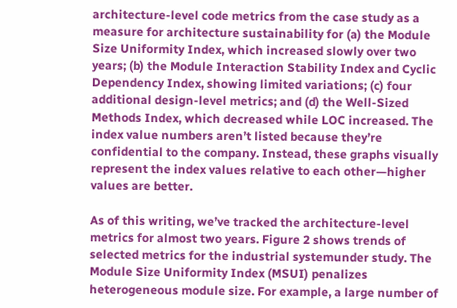architecture-level code metrics from the case study as a measure for architecture sustainability for (a) the Module Size Uniformity Index, which increased slowly over two years; (b) the Module Interaction Stability Index and Cyclic Dependency Index, showing limited variations; (c) four additional design-level metrics; and (d) the Well-Sized Methods Index, which decreased while LOC increased. The index value numbers aren’t listed because they’re confidential to the company. Instead, these graphs visually represent the index values relative to each other—higher values are better.

As of this writing, we’ve tracked the architecture-level metrics for almost two years. Figure 2 shows trends of selected metrics for the industrial systemunder study. The Module Size Uniformity Index (MSUI) penalizes heterogeneous module size. For example, a large number of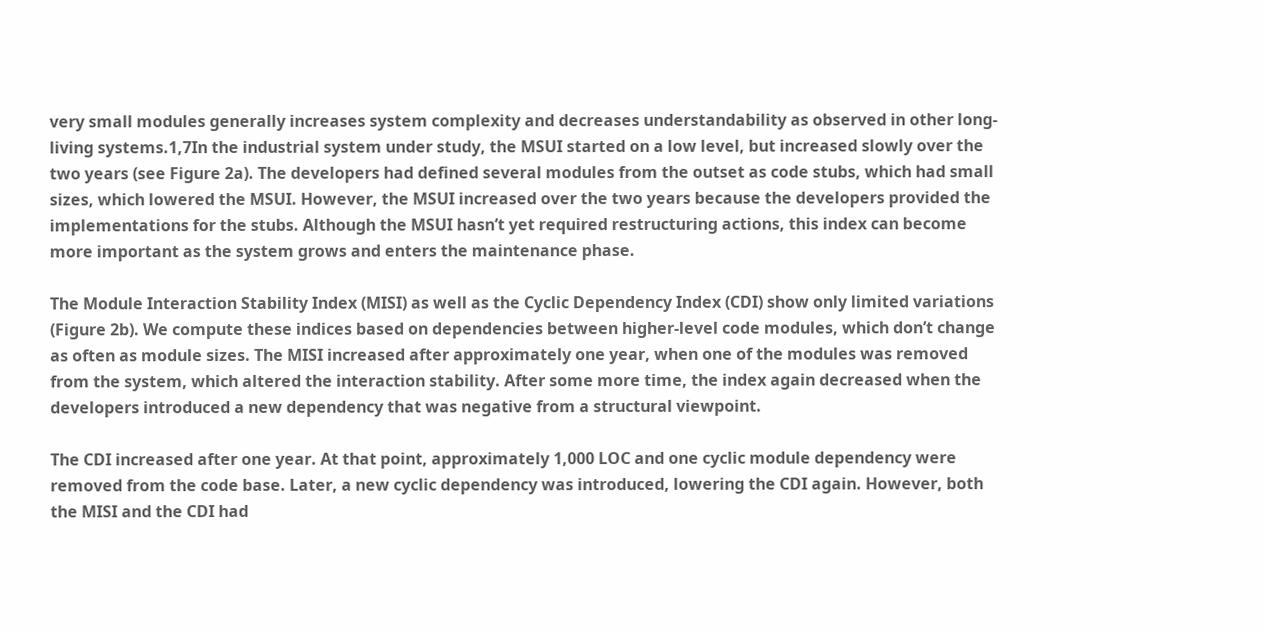very small modules generally increases system complexity and decreases understandability as observed in other long-living systems.1,7In the industrial system under study, the MSUI started on a low level, but increased slowly over the two years (see Figure 2a). The developers had defined several modules from the outset as code stubs, which had small sizes, which lowered the MSUI. However, the MSUI increased over the two years because the developers provided the implementations for the stubs. Although the MSUI hasn’t yet required restructuring actions, this index can become more important as the system grows and enters the maintenance phase.

The Module Interaction Stability Index (MISI) as well as the Cyclic Dependency Index (CDI) show only limited variations (Figure 2b). We compute these indices based on dependencies between higher-level code modules, which don’t change as often as module sizes. The MISI increased after approximately one year, when one of the modules was removed from the system, which altered the interaction stability. After some more time, the index again decreased when the developers introduced a new dependency that was negative from a structural viewpoint.

The CDI increased after one year. At that point, approximately 1,000 LOC and one cyclic module dependency were removed from the code base. Later, a new cyclic dependency was introduced, lowering the CDI again. However, both the MISI and the CDI had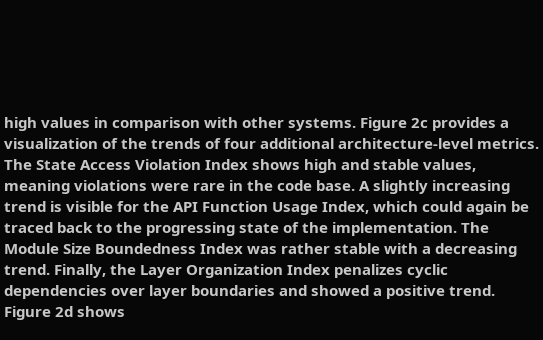high values in comparison with other systems. Figure 2c provides a visualization of the trends of four additional architecture-level metrics. The State Access Violation Index shows high and stable values, meaning violations were rare in the code base. A slightly increasing trend is visible for the API Function Usage Index, which could again be traced back to the progressing state of the implementation. The Module Size Boundedness Index was rather stable with a decreasing trend. Finally, the Layer Organization Index penalizes cyclic dependencies over layer boundaries and showed a positive trend. Figure 2d shows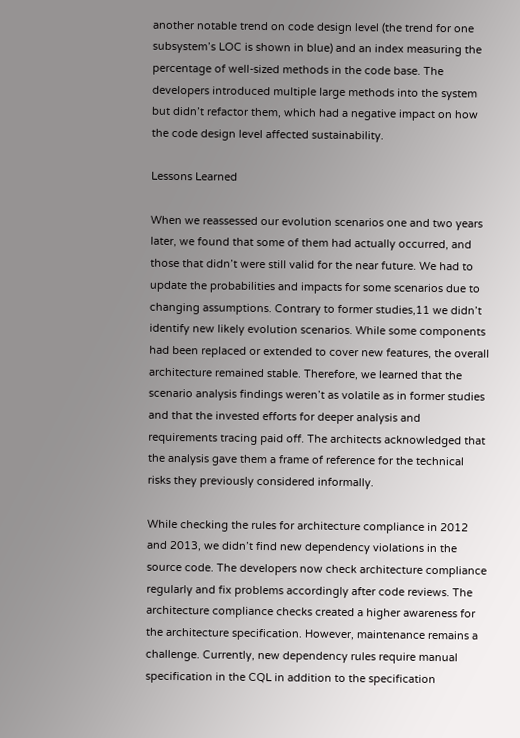another notable trend on code design level (the trend for one subsystem’s LOC is shown in blue) and an index measuring the percentage of well-sized methods in the code base. The developers introduced multiple large methods into the system but didn’t refactor them, which had a negative impact on how the code design level affected sustainability.

Lessons Learned

When we reassessed our evolution scenarios one and two years later, we found that some of them had actually occurred, and those that didn’t were still valid for the near future. We had to update the probabilities and impacts for some scenarios due to changing assumptions. Contrary to former studies,11 we didn’t identify new likely evolution scenarios. While some components had been replaced or extended to cover new features, the overall architecture remained stable. Therefore, we learned that the scenario analysis findings weren’t as volatile as in former studies and that the invested efforts for deeper analysis and requirements tracing paid off. The architects acknowledged that the analysis gave them a frame of reference for the technical risks they previously considered informally.

While checking the rules for architecture compliance in 2012 and 2013, we didn’t find new dependency violations in the source code. The developers now check architecture compliance regularly and fix problems accordingly after code reviews. The architecture compliance checks created a higher awareness for the architecture specification. However, maintenance remains a challenge. Currently, new dependency rules require manual specification in the CQL in addition to the specification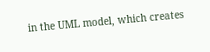in the UML model, which creates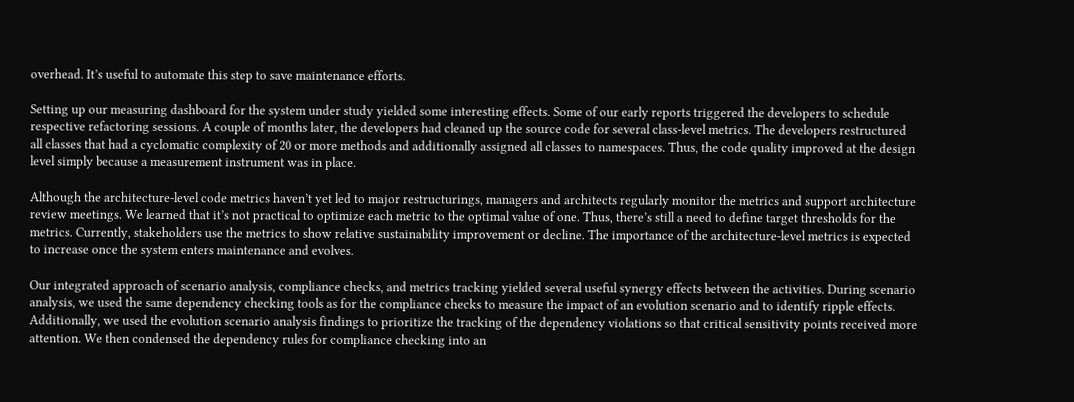overhead. It’s useful to automate this step to save maintenance efforts.

Setting up our measuring dashboard for the system under study yielded some interesting effects. Some of our early reports triggered the developers to schedule respective refactoring sessions. A couple of months later, the developers had cleaned up the source code for several class-level metrics. The developers restructured all classes that had a cyclomatic complexity of 20 or more methods and additionally assigned all classes to namespaces. Thus, the code quality improved at the design level simply because a measurement instrument was in place.

Although the architecture-level code metrics haven’t yet led to major restructurings, managers and architects regularly monitor the metrics and support architecture review meetings. We learned that it’s not practical to optimize each metric to the optimal value of one. Thus, there’s still a need to define target thresholds for the metrics. Currently, stakeholders use the metrics to show relative sustainability improvement or decline. The importance of the architecture-level metrics is expected to increase once the system enters maintenance and evolves.

Our integrated approach of scenario analysis, compliance checks, and metrics tracking yielded several useful synergy effects between the activities. During scenario analysis, we used the same dependency checking tools as for the compliance checks to measure the impact of an evolution scenario and to identify ripple effects. Additionally, we used the evolution scenario analysis findings to prioritize the tracking of the dependency violations so that critical sensitivity points received more attention. We then condensed the dependency rules for compliance checking into an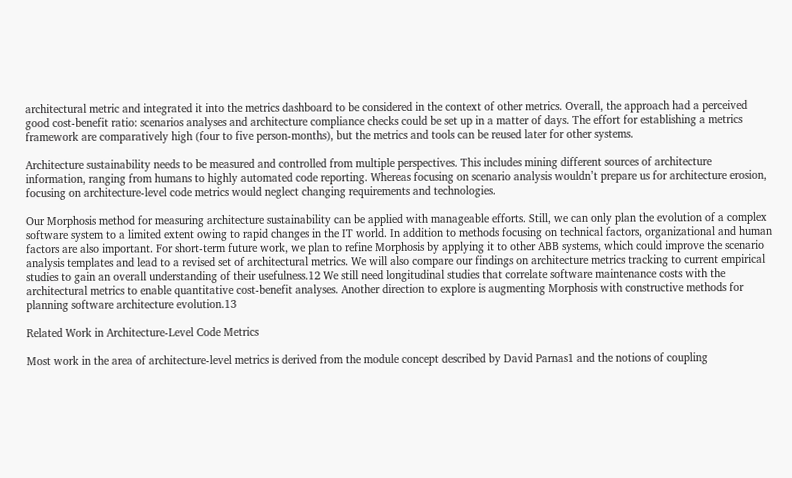architectural metric and integrated it into the metrics dashboard to be considered in the context of other metrics. Overall, the approach had a perceived good cost-benefit ratio: scenarios analyses and architecture compliance checks could be set up in a matter of days. The effort for establishing a metrics framework are comparatively high (four to five person-months), but the metrics and tools can be reused later for other systems.

Architecture sustainability needs to be measured and controlled from multiple perspectives. This includes mining different sources of architecture information, ranging from humans to highly automated code reporting. Whereas focusing on scenario analysis wouldn’t prepare us for architecture erosion, focusing on architecture-level code metrics would neglect changing requirements and technologies.

Our Morphosis method for measuring architecture sustainability can be applied with manageable efforts. Still, we can only plan the evolution of a complex software system to a limited extent owing to rapid changes in the IT world. In addition to methods focusing on technical factors, organizational and human factors are also important. For short-term future work, we plan to refine Morphosis by applying it to other ABB systems, which could improve the scenario analysis templates and lead to a revised set of architectural metrics. We will also compare our findings on architecture metrics tracking to current empirical studies to gain an overall understanding of their usefulness.12 We still need longitudinal studies that correlate software maintenance costs with the architectural metrics to enable quantitative cost-benefit analyses. Another direction to explore is augmenting Morphosis with constructive methods for planning software architecture evolution.13

Related Work in Architecture-Level Code Metrics

Most work in the area of architecture-level metrics is derived from the module concept described by David Parnas1 and the notions of coupling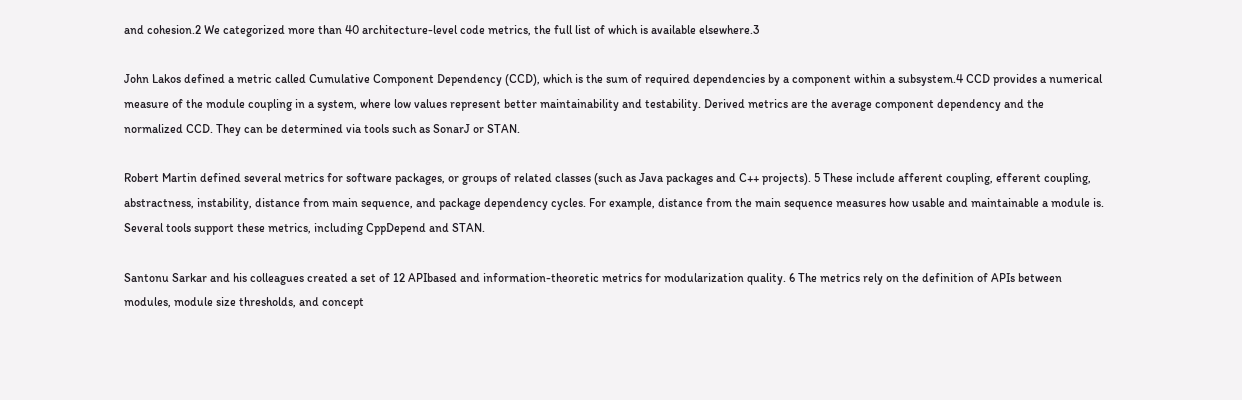and cohesion.2 We categorized more than 40 architecture-level code metrics, the full list of which is available elsewhere.3

John Lakos defined a metric called Cumulative Component Dependency (CCD), which is the sum of required dependencies by a component within a subsystem.4 CCD provides a numerical measure of the module coupling in a system, where low values represent better maintainability and testability. Derived metrics are the average component dependency and the normalized CCD. They can be determined via tools such as SonarJ or STAN.

Robert Martin defined several metrics for software packages, or groups of related classes (such as Java packages and C++ projects). 5 These include afferent coupling, efferent coupling, abstractness, instability, distance from main sequence, and package dependency cycles. For example, distance from the main sequence measures how usable and maintainable a module is. Several tools support these metrics, including CppDepend and STAN.

Santonu Sarkar and his colleagues created a set of 12 APIbased and information-theoretic metrics for modularization quality. 6 The metrics rely on the definition of APIs between modules, module size thresholds, and concept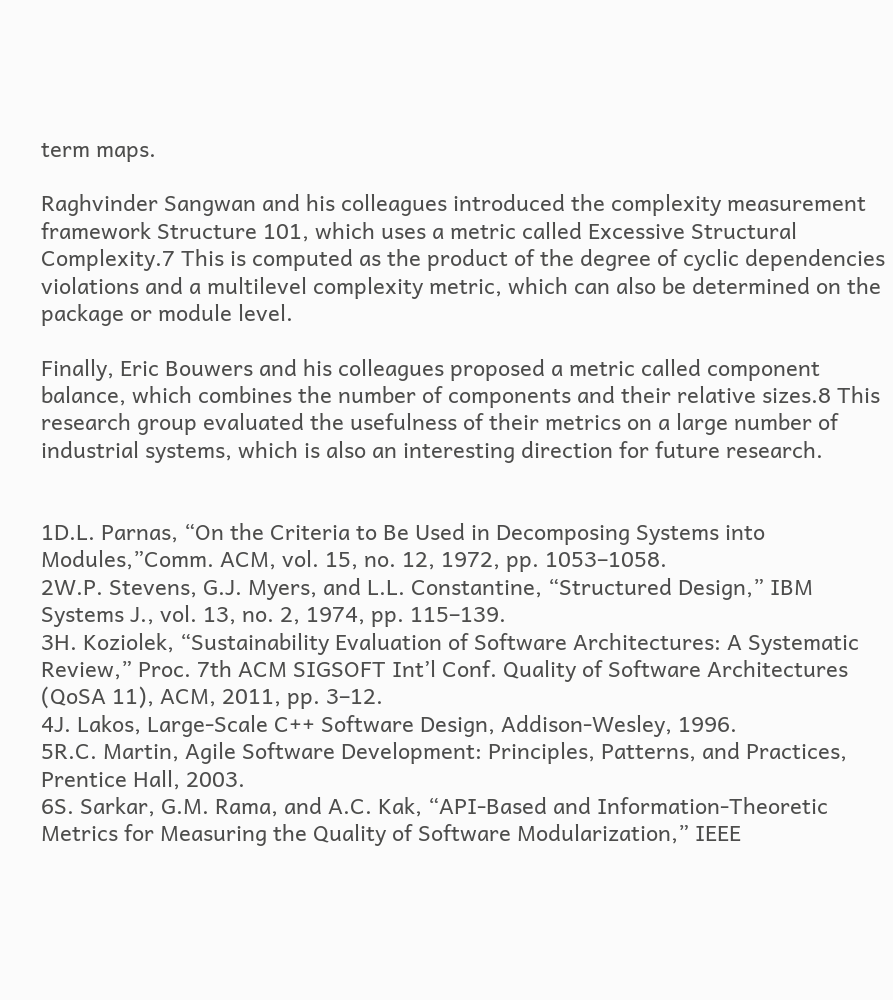term maps.

Raghvinder Sangwan and his colleagues introduced the complexity measurement framework Structure 101, which uses a metric called Excessive Structural Complexity.7 This is computed as the product of the degree of cyclic dependencies violations and a multilevel complexity metric, which can also be determined on the package or module level.

Finally, Eric Bouwers and his colleagues proposed a metric called component balance, which combines the number of components and their relative sizes.8 This research group evaluated the usefulness of their metrics on a large number of industrial systems, which is also an interesting direction for future research.


1D.L. Parnas, “On the Criteria to Be Used in Decomposing Systems into Modules,”Comm. ACM, vol. 15, no. 12, 1972, pp. 1053–1058.
2W.P. Stevens, G.J. Myers, and L.L. Constantine, “Structured Design,” IBM Systems J., vol. 13, no. 2, 1974, pp. 115–139.
3H. Koziolek, “Sustainability Evaluation of Software Architectures: A Systematic Review,” Proc. 7th ACM SIGSOFT Int’l Conf. Quality of Software Architectures (QoSA 11), ACM, 2011, pp. 3–12.
4J. Lakos, Large-Scale C++ Software Design, Addison-Wesley, 1996.
5R.C. Martin, Agile Software Development: Principles, Patterns, and Practices, Prentice Hall, 2003.
6S. Sarkar, G.M. Rama, and A.C. Kak, “API-Based and Information-Theoretic Metrics for Measuring the Quality of Software Modularization,” IEEE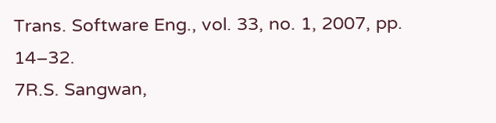Trans. Software Eng., vol. 33, no. 1, 2007, pp. 14–32.
7R.S. Sangwan,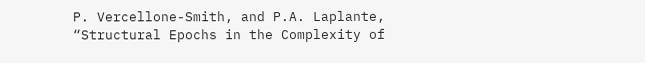P. Vercellone-Smith, and P.A. Laplante, “Structural Epochs in the Complexity of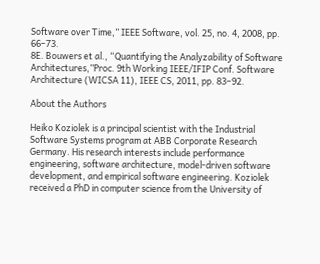Software over Time,” IEEE Software, vol. 25, no. 4, 2008, pp. 66–73.
8E. Bouwers et al., “Quantifying the Analyzability of Software Architectures,”Proc. 9th Working IEEE/IFIP Conf. Software Architecture (WICSA 11), IEEE CS, 2011, pp. 83–92.

About the Authors

Heiko Koziolek is a principal scientist with the Industrial Software Systems program at ABB Corporate Research Germany. His research interests include performance engineering, software architecture, model-driven software development, and empirical software engineering. Koziolek received a PhD in computer science from the University of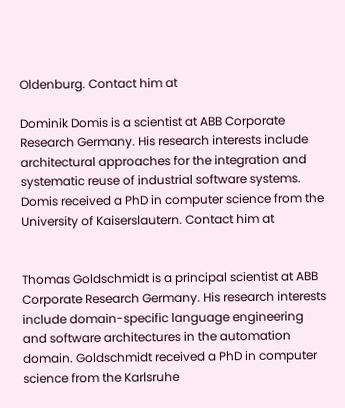Oldenburg. Contact him at

Dominik Domis is a scientist at ABB Corporate Research Germany. His research interests include architectural approaches for the integration and systematic reuse of industrial software systems. Domis received a PhD in computer science from the University of Kaiserslautern. Contact him at


Thomas Goldschmidt is a principal scientist at ABB Corporate Research Germany. His research interests include domain-specific language engineering and software architectures in the automation domain. Goldschmidt received a PhD in computer science from the Karlsruhe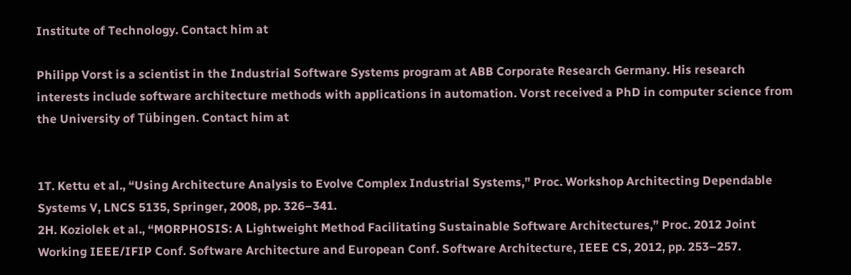Institute of Technology. Contact him at

Philipp Vorst is a scientist in the Industrial Software Systems program at ABB Corporate Research Germany. His research interests include software architecture methods with applications in automation. Vorst received a PhD in computer science from the University of Tübingen. Contact him at


1T. Kettu et al., “Using Architecture Analysis to Evolve Complex Industrial Systems,” Proc. Workshop Architecting Dependable Systems V, LNCS 5135, Springer, 2008, pp. 326–341.
2H. Koziolek et al., “MORPHOSIS: A Lightweight Method Facilitating Sustainable Software Architectures,” Proc. 2012 Joint Working IEEE/IFIP Conf. Software Architecture and European Conf. Software Architecture, IEEE CS, 2012, pp. 253–257.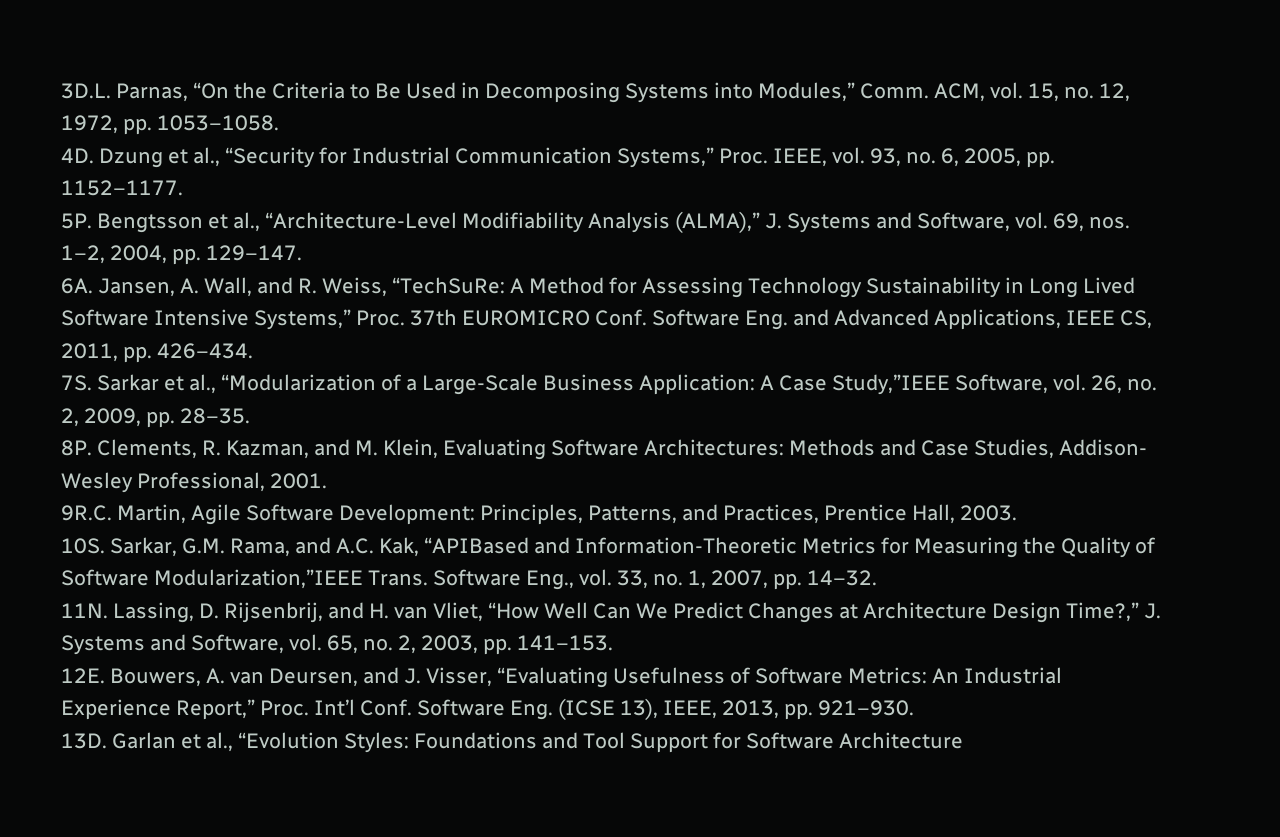3D.L. Parnas, “On the Criteria to Be Used in Decomposing Systems into Modules,” Comm. ACM, vol. 15, no. 12, 1972, pp. 1053–1058.
4D. Dzung et al., “Security for Industrial Communication Systems,” Proc. IEEE, vol. 93, no. 6, 2005, pp. 1152–1177.
5P. Bengtsson et al., “Architecture-Level Modifiability Analysis (ALMA),” J. Systems and Software, vol. 69, nos. 1–2, 2004, pp. 129–147.
6A. Jansen, A. Wall, and R. Weiss, “TechSuRe: A Method for Assessing Technology Sustainability in Long Lived Software Intensive Systems,” Proc. 37th EUROMICRO Conf. Software Eng. and Advanced Applications, IEEE CS, 2011, pp. 426–434.
7S. Sarkar et al., “Modularization of a Large-Scale Business Application: A Case Study,”IEEE Software, vol. 26, no. 2, 2009, pp. 28–35.
8P. Clements, R. Kazman, and M. Klein, Evaluating Software Architectures: Methods and Case Studies, Addison-Wesley Professional, 2001.
9R.C. Martin, Agile Software Development: Principles, Patterns, and Practices, Prentice Hall, 2003.
10S. Sarkar, G.M. Rama, and A.C. Kak, “APIBased and Information-Theoretic Metrics for Measuring the Quality of Software Modularization,”IEEE Trans. Software Eng., vol. 33, no. 1, 2007, pp. 14–32.
11N. Lassing, D. Rijsenbrij, and H. van Vliet, “How Well Can We Predict Changes at Architecture Design Time?,” J. Systems and Software, vol. 65, no. 2, 2003, pp. 141–153.
12E. Bouwers, A. van Deursen, and J. Visser, “Evaluating Usefulness of Software Metrics: An Industrial Experience Report,” Proc. Int’l Conf. Software Eng. (ICSE 13), IEEE, 2013, pp. 921–930.
13D. Garlan et al., “Evolution Styles: Foundations and Tool Support for Software Architecture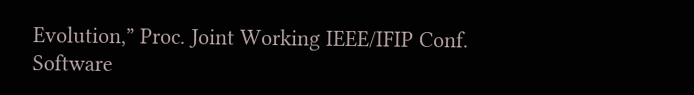Evolution,” Proc. Joint Working IEEE/IFIP Conf. Software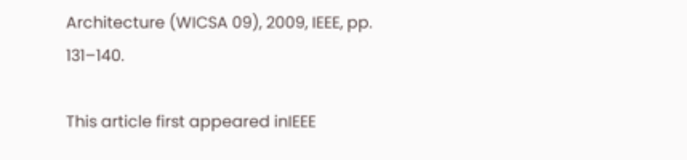Architecture (WICSA 09), 2009, IEEE, pp. 131–140.

This article first appeared inIEEE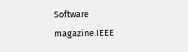Software magazine.IEEE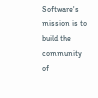Software's mission is to build the community of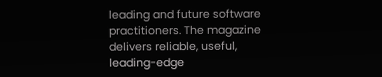leading and future software practitioners. The magazine delivers reliable, useful, leading-edge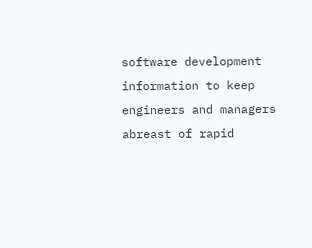software development information to keep engineers and managers abreast of rapid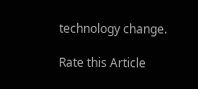technology change.

Rate this Article